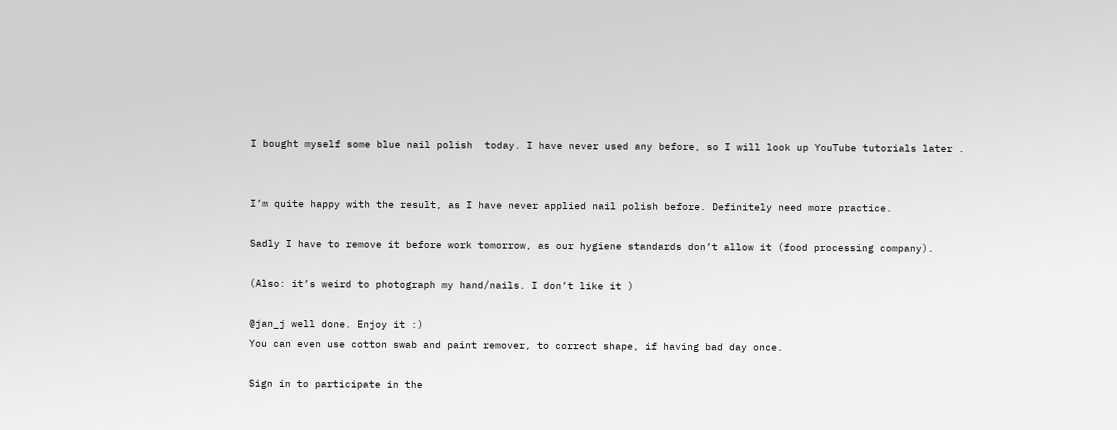I bought myself some blue nail polish  today. I have never used any before, so I will look up YouTube tutorials later .


I’m quite happy with the result, as I have never applied nail polish before. Definitely need more practice.

Sadly I have to remove it before work tomorrow, as our hygiene standards don’t allow it (food processing company).

(Also: it’s weird to photograph my hand/nails. I don’t like it )

@jan_j well done. Enjoy it :)
You can even use cotton swab and paint remover, to correct shape, if having bad day once.

Sign in to participate in the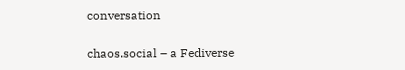conversation

chaos.social – a Fediverse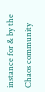instance for & by the Chaos community